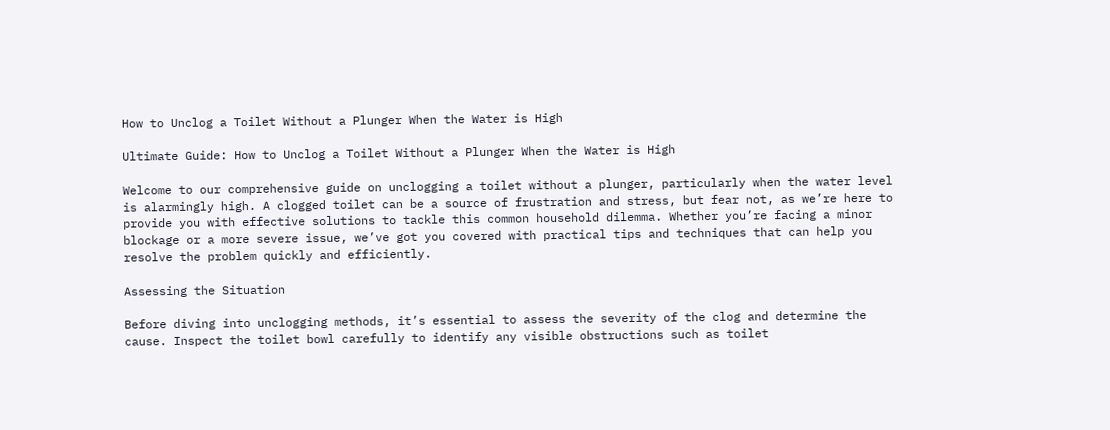How to Unclog a Toilet Without a Plunger When the Water is High

Ultimate Guide: How to Unclog a Toilet Without a Plunger When the Water is High

Welcome to our comprehensive guide on unclogging a toilet without a plunger, particularly when the water level is alarmingly high. A clogged toilet can be a source of frustration and stress, but fear not, as we’re here to provide you with effective solutions to tackle this common household dilemma. Whether you’re facing a minor blockage or a more severe issue, we’ve got you covered with practical tips and techniques that can help you resolve the problem quickly and efficiently.

Assessing the Situation

Before diving into unclogging methods, it’s essential to assess the severity of the clog and determine the cause. Inspect the toilet bowl carefully to identify any visible obstructions such as toilet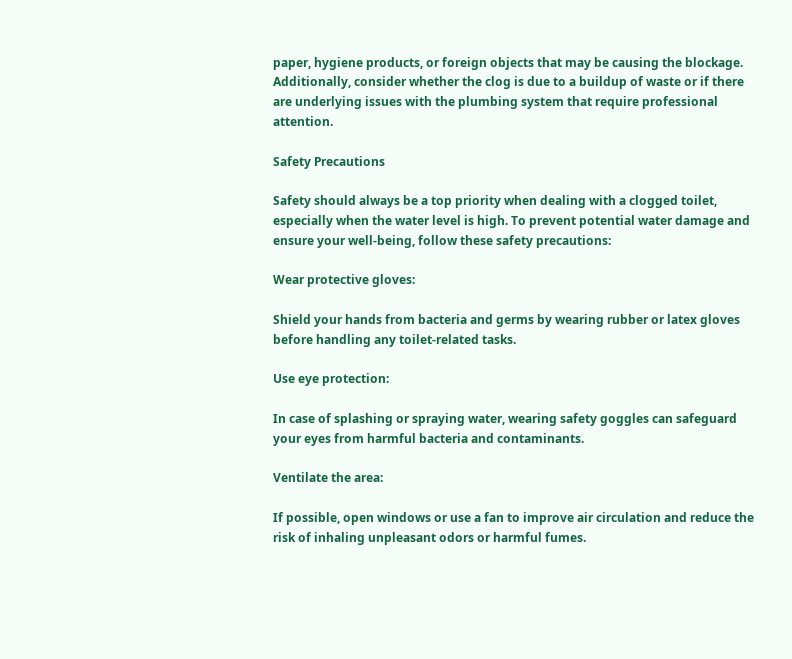paper, hygiene products, or foreign objects that may be causing the blockage. Additionally, consider whether the clog is due to a buildup of waste or if there are underlying issues with the plumbing system that require professional attention.

Safety Precautions

Safety should always be a top priority when dealing with a clogged toilet, especially when the water level is high. To prevent potential water damage and ensure your well-being, follow these safety precautions:

Wear protective gloves:

Shield your hands from bacteria and germs by wearing rubber or latex gloves before handling any toilet-related tasks.

Use eye protection:

In case of splashing or spraying water, wearing safety goggles can safeguard your eyes from harmful bacteria and contaminants.

Ventilate the area:

If possible, open windows or use a fan to improve air circulation and reduce the risk of inhaling unpleasant odors or harmful fumes.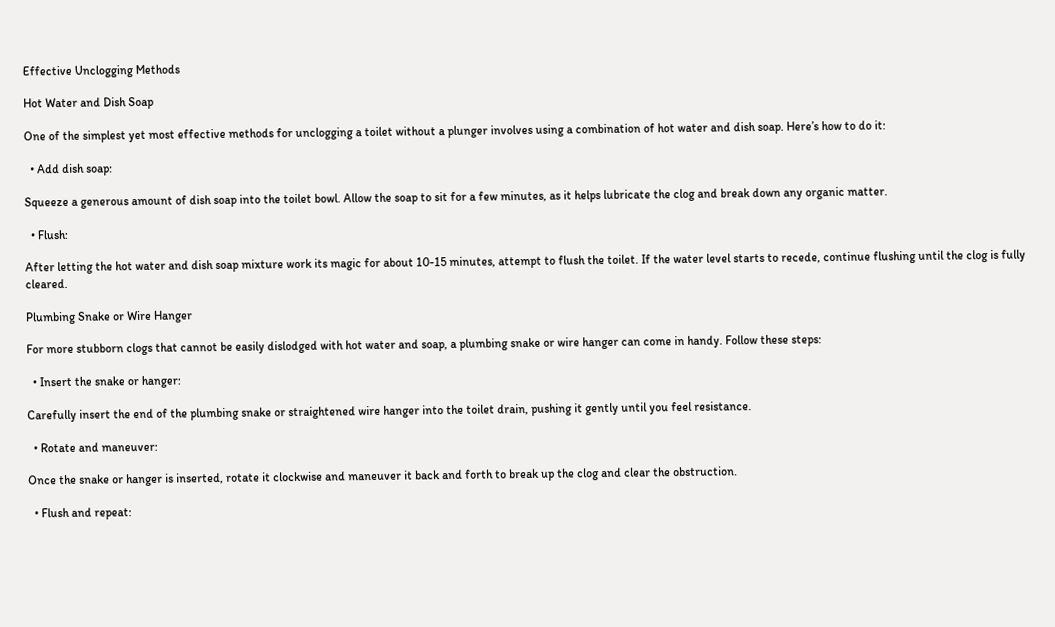Effective Unclogging Methods

Hot Water and Dish Soap

One of the simplest yet most effective methods for unclogging a toilet without a plunger involves using a combination of hot water and dish soap. Here’s how to do it:

  • Add dish soap:

Squeeze a generous amount of dish soap into the toilet bowl. Allow the soap to sit for a few minutes, as it helps lubricate the clog and break down any organic matter.

  • Flush:

After letting the hot water and dish soap mixture work its magic for about 10-15 minutes, attempt to flush the toilet. If the water level starts to recede, continue flushing until the clog is fully cleared.

Plumbing Snake or Wire Hanger

For more stubborn clogs that cannot be easily dislodged with hot water and soap, a plumbing snake or wire hanger can come in handy. Follow these steps:

  • Insert the snake or hanger:

Carefully insert the end of the plumbing snake or straightened wire hanger into the toilet drain, pushing it gently until you feel resistance.

  • Rotate and maneuver:

Once the snake or hanger is inserted, rotate it clockwise and maneuver it back and forth to break up the clog and clear the obstruction.

  • Flush and repeat: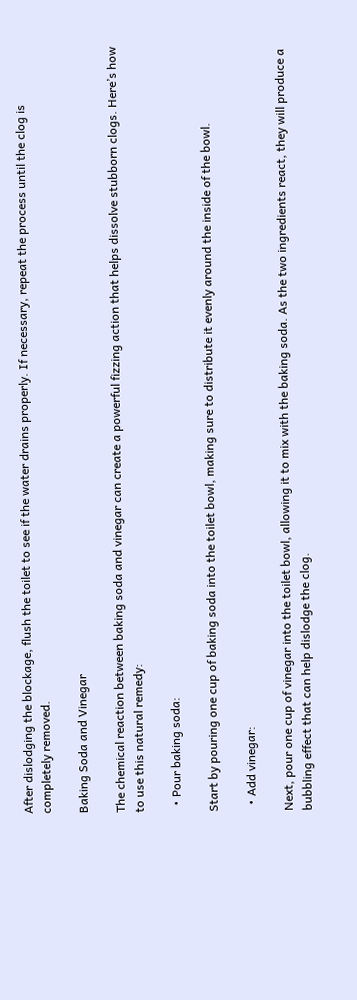After dislodging the blockage, flush the toilet to see if the water drains properly. If necessary, repeat the process until the clog is completely removed.

Baking Soda and Vinegar

The chemical reaction between baking soda and vinegar can create a powerful fizzing action that helps dissolve stubborn clogs. Here’s how to use this natural remedy:

  • Pour baking soda:

Start by pouring one cup of baking soda into the toilet bowl, making sure to distribute it evenly around the inside of the bowl.

  • Add vinegar:

Next, pour one cup of vinegar into the toilet bowl, allowing it to mix with the baking soda. As the two ingredients react, they will produce a bubbling effect that can help dislodge the clog.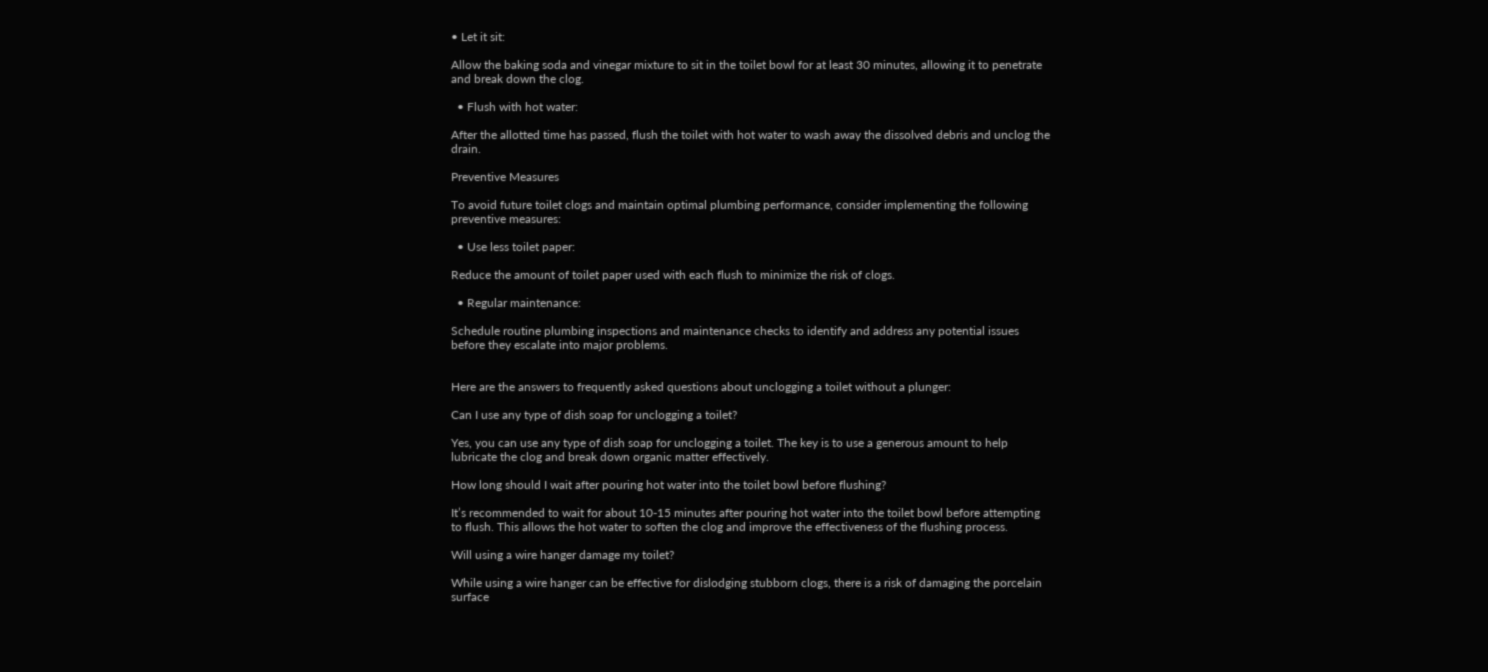• Let it sit:

Allow the baking soda and vinegar mixture to sit in the toilet bowl for at least 30 minutes, allowing it to penetrate and break down the clog.

  • Flush with hot water:

After the allotted time has passed, flush the toilet with hot water to wash away the dissolved debris and unclog the drain.

Preventive Measures

To avoid future toilet clogs and maintain optimal plumbing performance, consider implementing the following preventive measures:

  • Use less toilet paper:

Reduce the amount of toilet paper used with each flush to minimize the risk of clogs.

  • Regular maintenance:

Schedule routine plumbing inspections and maintenance checks to identify and address any potential issues before they escalate into major problems.


Here are the answers to frequently asked questions about unclogging a toilet without a plunger:

Can I use any type of dish soap for unclogging a toilet?

Yes, you can use any type of dish soap for unclogging a toilet. The key is to use a generous amount to help lubricate the clog and break down organic matter effectively.

How long should I wait after pouring hot water into the toilet bowl before flushing?

It’s recommended to wait for about 10-15 minutes after pouring hot water into the toilet bowl before attempting to flush. This allows the hot water to soften the clog and improve the effectiveness of the flushing process.

Will using a wire hanger damage my toilet?

While using a wire hanger can be effective for dislodging stubborn clogs, there is a risk of damaging the porcelain surface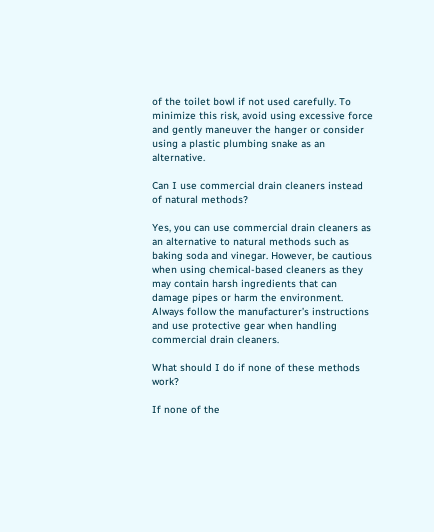of the toilet bowl if not used carefully. To minimize this risk, avoid using excessive force and gently maneuver the hanger or consider using a plastic plumbing snake as an alternative.

Can I use commercial drain cleaners instead of natural methods?

Yes, you can use commercial drain cleaners as an alternative to natural methods such as baking soda and vinegar. However, be cautious when using chemical-based cleaners as they may contain harsh ingredients that can damage pipes or harm the environment. Always follow the manufacturer’s instructions and use protective gear when handling commercial drain cleaners.

What should I do if none of these methods work?

If none of the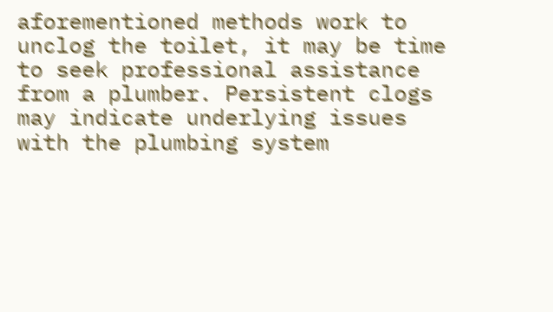aforementioned methods work to unclog the toilet, it may be time to seek professional assistance from a plumber. Persistent clogs may indicate underlying issues with the plumbing system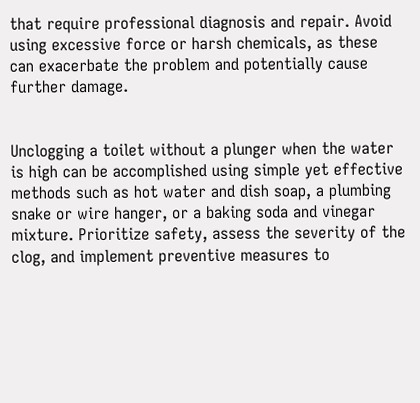that require professional diagnosis and repair. Avoid using excessive force or harsh chemicals, as these can exacerbate the problem and potentially cause further damage.


Unclogging a toilet without a plunger when the water is high can be accomplished using simple yet effective methods such as hot water and dish soap, a plumbing snake or wire hanger, or a baking soda and vinegar mixture. Prioritize safety, assess the severity of the clog, and implement preventive measures to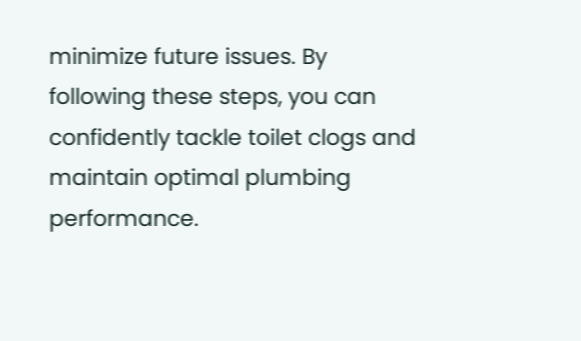minimize future issues. By following these steps, you can confidently tackle toilet clogs and maintain optimal plumbing performance.